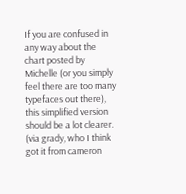If you are confused in any way about the chart posted by Michelle (or you simply feel there are too many typefaces out there), this simplified version should be a lot clearer. (via grady, who I think got it from cameron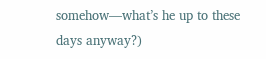somehow—what’s he up to these days anyway?)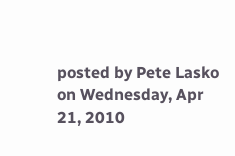posted by Pete Lasko on Wednesday, Apr 21, 2010